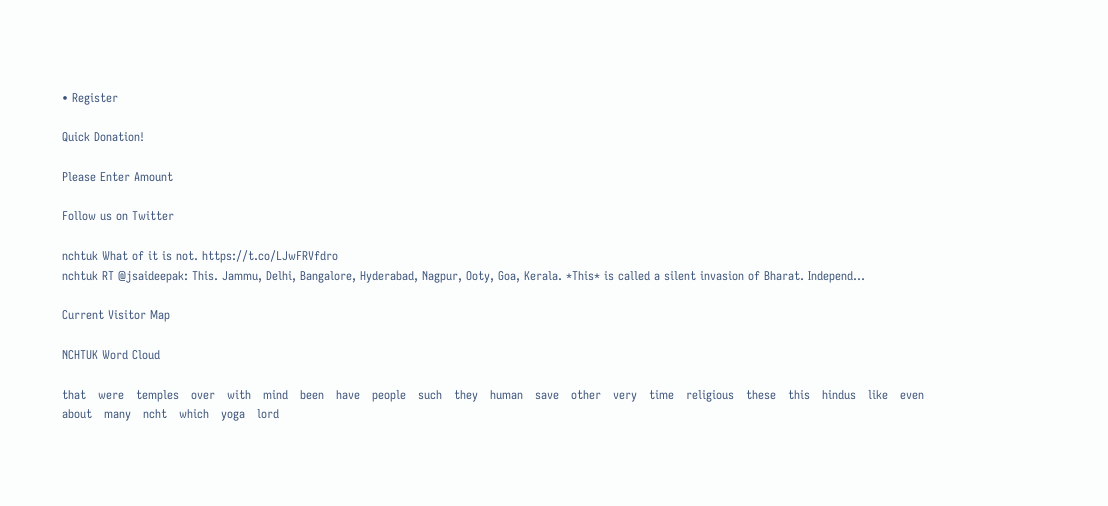• Register

Quick Donation!

Please Enter Amount

Follow us on Twitter

nchtuk What of it is not. https://t.co/LJwFRVfdro
nchtuk RT @jsaideepak: This. Jammu, Delhi, Bangalore, Hyderabad, Nagpur, Ooty, Goa, Kerala. *This* is called a silent invasion of Bharat. Independ…

Current Visitor Map

NCHTUK Word Cloud

that   were   temples   over   with   mind   been   have   people   such   they   human   save   other   very   time   religious   these   this   hindus   like   even   about   many   ncht   which   yoga   lord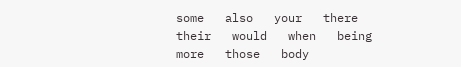some   also   your   there   their   would   when   being   more   those   body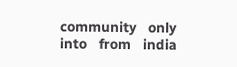community   only   into   from   india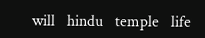will   hindu   temple   life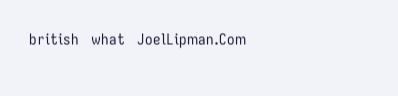british   what   JoelLipman.Com